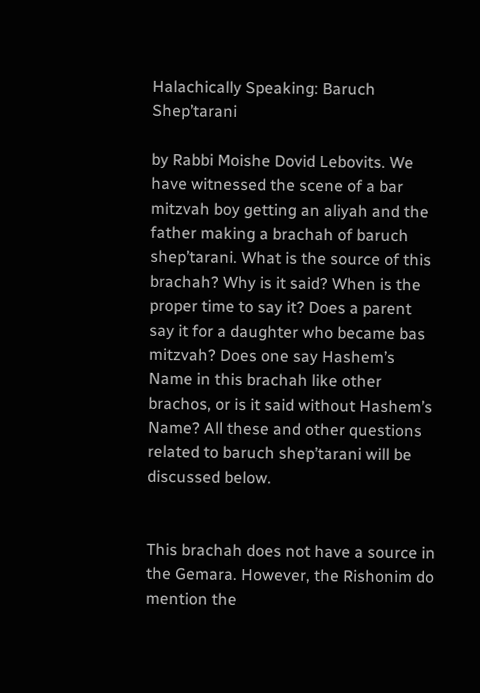Halachically Speaking: Baruch Shep’tarani

by Rabbi Moishe Dovid Lebovits. We have witnessed the scene of a bar mitzvah boy getting an aliyah and the father making a brachah of baruch shep’tarani. What is the source of this brachah? Why is it said? When is the proper time to say it? Does a parent say it for a daughter who became bas mitzvah? Does one say Hashem’s Name in this brachah like other brachos, or is it said without Hashem’s Name? All these and other questions related to baruch shep’tarani will be discussed below.


This brachah does not have a source in the Gemara. However, the Rishonim do mention the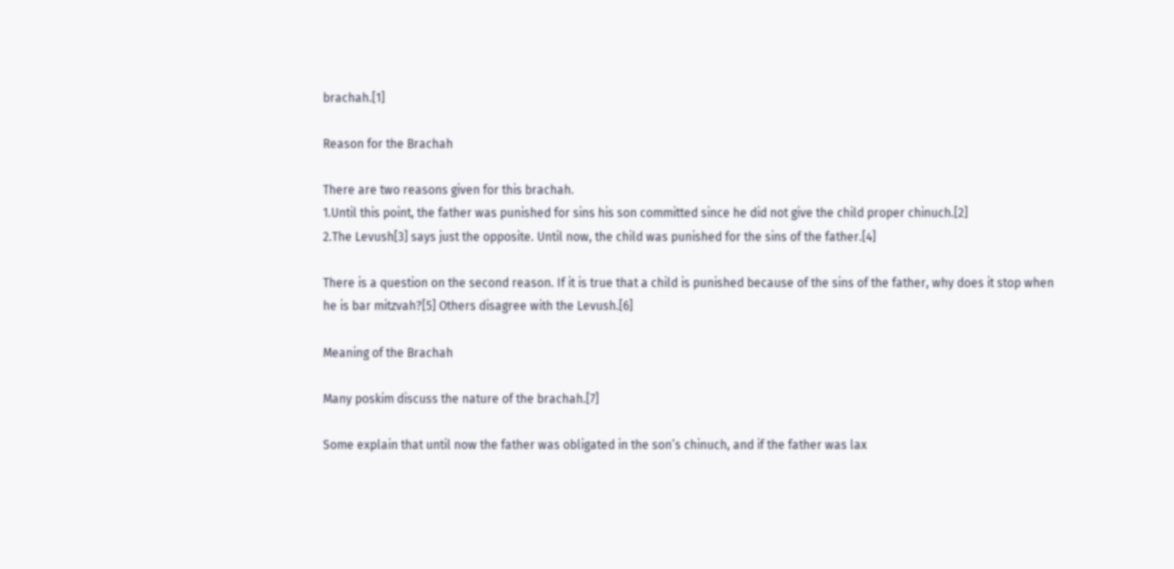brachah.[1]

Reason for the Brachah

There are two reasons given for this brachah.
1.Until this point, the father was punished for sins his son committed since he did not give the child proper chinuch.[2]
2.The Levush[3] says just the opposite. Until now, the child was punished for the sins of the father.[4]

There is a question on the second reason. If it is true that a child is punished because of the sins of the father, why does it stop when he is bar mitzvah?[5] Others disagree with the Levush.[6]

Meaning of the Brachah

Many poskim discuss the nature of the brachah.[7]

Some explain that until now the father was obligated in the son’s chinuch, and if the father was lax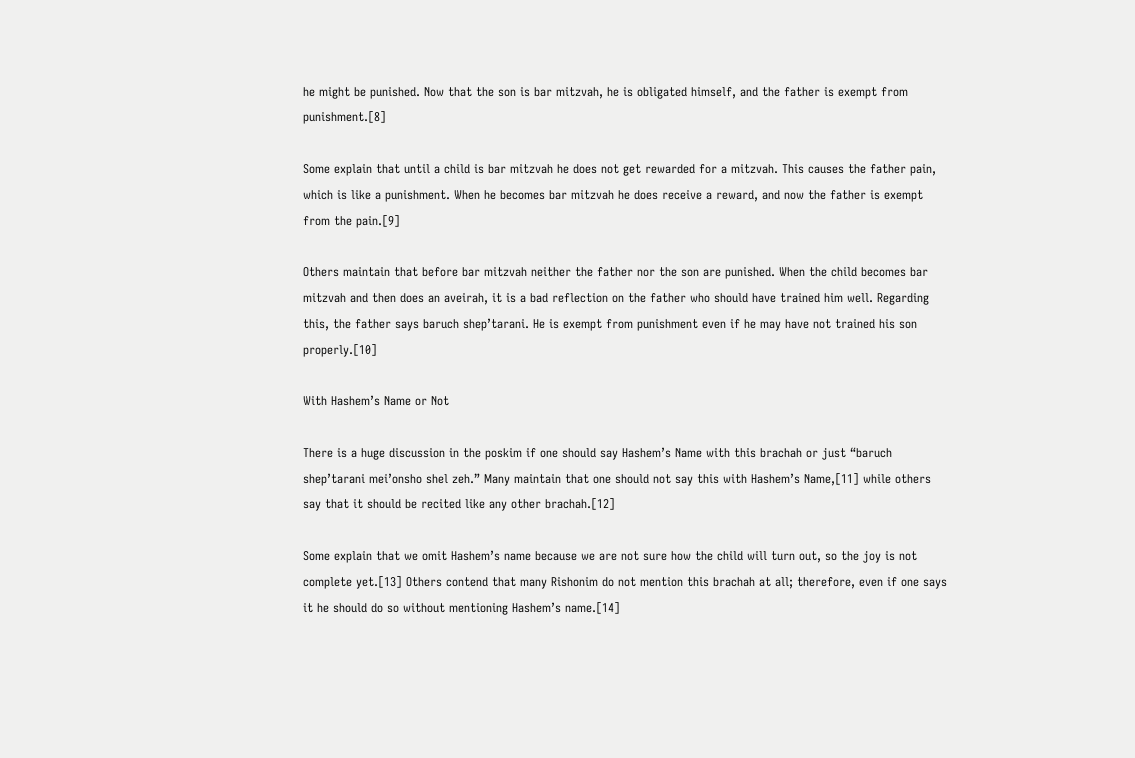he might be punished. Now that the son is bar mitzvah, he is obligated himself, and the father is exempt from punishment.[8]

Some explain that until a child is bar mitzvah he does not get rewarded for a mitzvah. This causes the father pain, which is like a punishment. When he becomes bar mitzvah he does receive a reward, and now the father is exempt from the pain.[9]

Others maintain that before bar mitzvah neither the father nor the son are punished. When the child becomes bar mitzvah and then does an aveirah, it is a bad reflection on the father who should have trained him well. Regarding this, the father says baruch shep’tarani. He is exempt from punishment even if he may have not trained his son properly.[10]

With Hashem’s Name or Not

There is a huge discussion in the poskim if one should say Hashem’s Name with this brachah or just “baruch shep’tarani mei’onsho shel zeh.” Many maintain that one should not say this with Hashem’s Name,[11] while others say that it should be recited like any other brachah.[12]

Some explain that we omit Hashem’s name because we are not sure how the child will turn out, so the joy is not complete yet.[13] Others contend that many Rishonim do not mention this brachah at all; therefore, even if one says it he should do so without mentioning Hashem’s name.[14]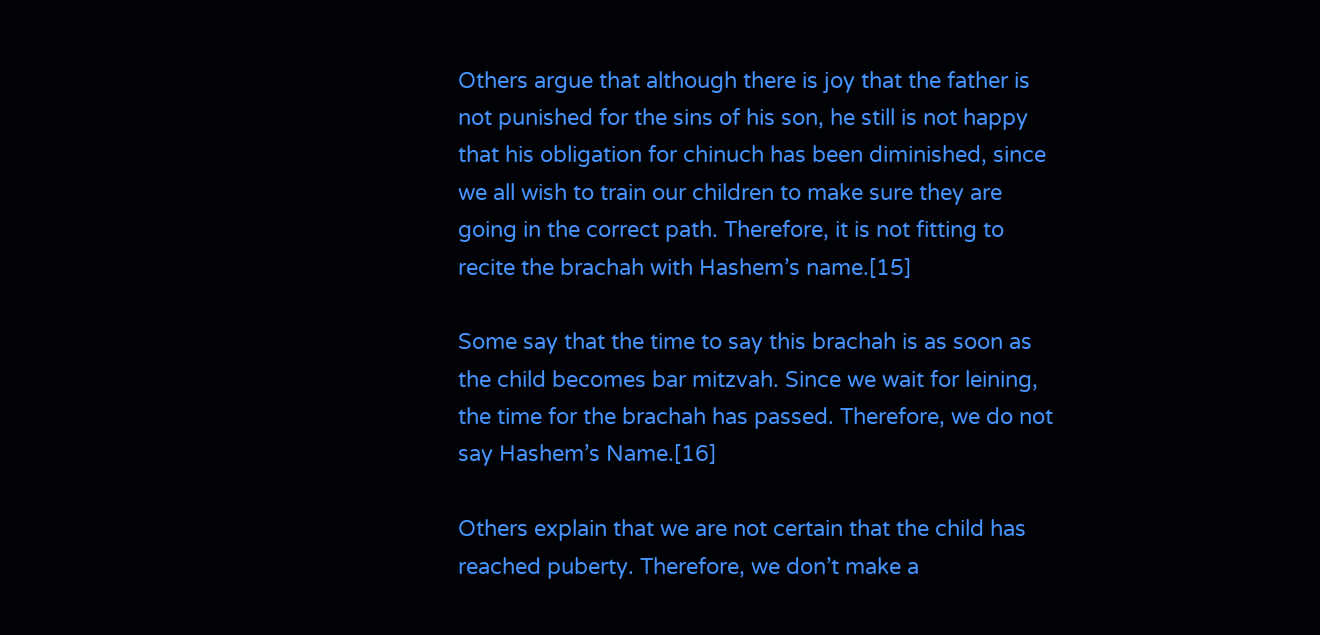Others argue that although there is joy that the father is not punished for the sins of his son, he still is not happy that his obligation for chinuch has been diminished, since we all wish to train our children to make sure they are going in the correct path. Therefore, it is not fitting to recite the brachah with Hashem’s name.[15]

Some say that the time to say this brachah is as soon as the child becomes bar mitzvah. Since we wait for leining, the time for the brachah has passed. Therefore, we do not say Hashem’s Name.[16]

Others explain that we are not certain that the child has reached puberty. Therefore, we don’t make a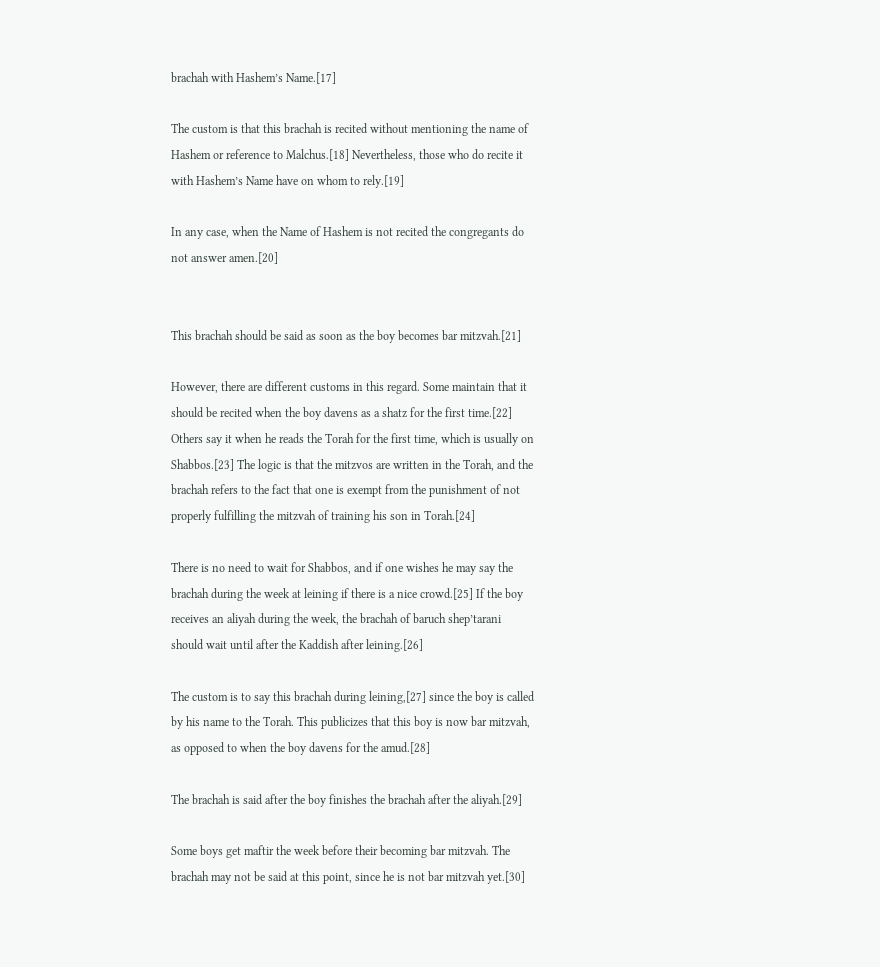brachah with Hashem’s Name.[17]

The custom is that this brachah is recited without mentioning the name of Hashem or reference to Malchus.[18] Nevertheless, those who do recite it with Hashem’s Name have on whom to rely.[19]

In any case, when the Name of Hashem is not recited the congregants do not answer amen.[20]


This brachah should be said as soon as the boy becomes bar mitzvah.[21]

However, there are different customs in this regard. Some maintain that it should be recited when the boy davens as a shatz for the first time.[22] Others say it when he reads the Torah for the first time, which is usually on Shabbos.[23] The logic is that the mitzvos are written in the Torah, and the brachah refers to the fact that one is exempt from the punishment of not properly fulfilling the mitzvah of training his son in Torah.[24]

There is no need to wait for Shabbos, and if one wishes he may say the brachah during the week at leining if there is a nice crowd.[25] If the boy receives an aliyah during the week, the brachah of baruch shep’tarani should wait until after the Kaddish after leining.[26]

The custom is to say this brachah during leining,[27] since the boy is called by his name to the Torah. This publicizes that this boy is now bar mitzvah, as opposed to when the boy davens for the amud.[28]

The brachah is said after the boy finishes the brachah after the aliyah.[29]

Some boys get maftir the week before their becoming bar mitzvah. The brachah may not be said at this point, since he is not bar mitzvah yet.[30]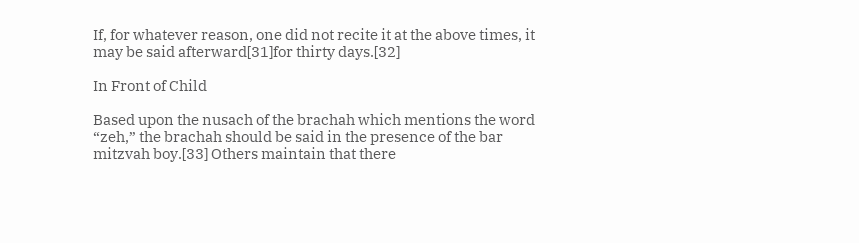If, for whatever reason, one did not recite it at the above times, it may be said afterward[31]for thirty days.[32]

In Front of Child

Based upon the nusach of the brachah which mentions the word “zeh,” the brachah should be said in the presence of the bar mitzvah boy.[33] Others maintain that there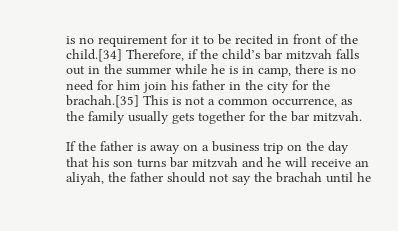is no requirement for it to be recited in front of the child.[34] Therefore, if the child’s bar mitzvah falls out in the summer while he is in camp, there is no need for him join his father in the city for the brachah.[35] This is not a common occurrence, as the family usually gets together for the bar mitzvah.

If the father is away on a business trip on the day that his son turns bar mitzvah and he will receive an aliyah, the father should not say the brachah until he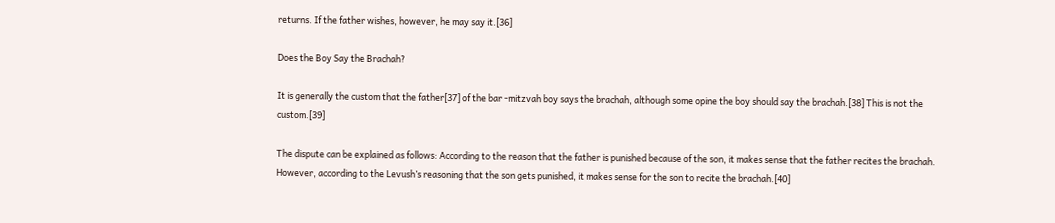returns. If the father wishes, however, he may say it.[36]

Does the Boy Say the Brachah?

It is generally the custom that the father[37] of the bar -mitzvah boy says the brachah, although some opine the boy should say the brachah.[38] This is not the custom.[39]

The dispute can be explained as follows: According to the reason that the father is punished because of the son, it makes sense that the father recites the brachah. However, according to the Levush’s reasoning that the son gets punished, it makes sense for the son to recite the brachah.[40]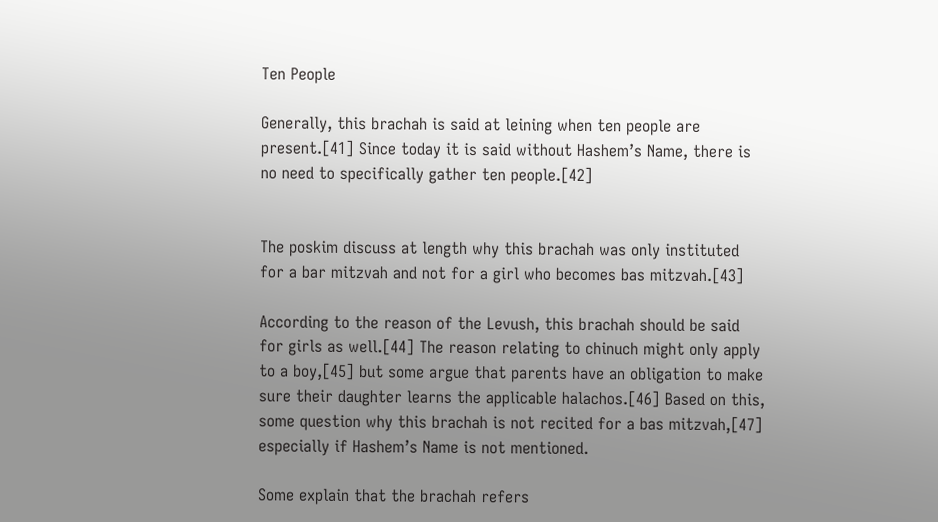Ten People

Generally, this brachah is said at leining when ten people are present.[41] Since today it is said without Hashem’s Name, there is no need to specifically gather ten people.[42]


The poskim discuss at length why this brachah was only instituted for a bar mitzvah and not for a girl who becomes bas mitzvah.[43]

According to the reason of the Levush, this brachah should be said for girls as well.[44] The reason relating to chinuch might only apply to a boy,[45] but some argue that parents have an obligation to make sure their daughter learns the applicable halachos.[46] Based on this, some question why this brachah is not recited for a bas mitzvah,[47] especially if Hashem’s Name is not mentioned.

Some explain that the brachah refers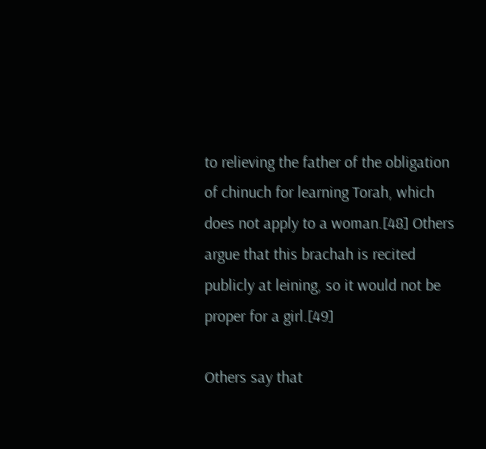to relieving the father of the obligation of chinuch for learning Torah, which does not apply to a woman.[48] Others argue that this brachah is recited publicly at leining, so it would not be proper for a girl.[49]

Others say that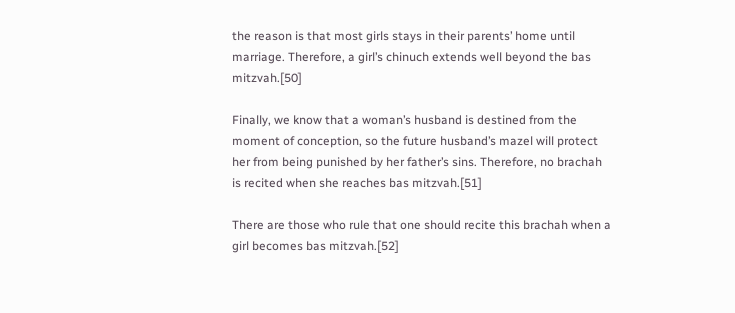the reason is that most girls stays in their parents’ home until marriage. Therefore, a girl’s chinuch extends well beyond the bas mitzvah.[50]

Finally, we know that a woman’s husband is destined from the moment of conception, so the future husband’s mazel will protect her from being punished by her father’s sins. Therefore, no brachah is recited when she reaches bas mitzvah.[51]

There are those who rule that one should recite this brachah when a girl becomes bas mitzvah.[52]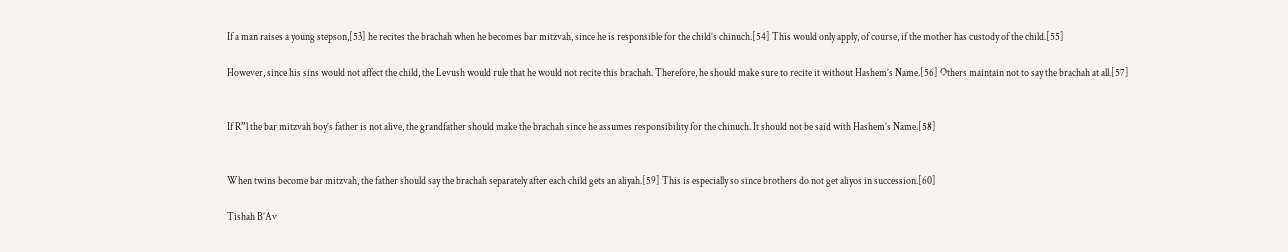If a man raises a young stepson,[53] he recites the brachah when he becomes bar mitzvah, since he is responsible for the child’s chinuch.[54] This would only apply, of course, if the mother has custody of the child.[55]

However, since his sins would not affect the child, the Levush would rule that he would not recite this brachah. Therefore, he should make sure to recite it without Hashem’s Name.[56] Others maintain not to say the brachah at all.[57]


If R”l the bar mitzvah boy’s father is not alive, the grandfather should make the brachah since he assumes responsibility for the chinuch. It should not be said with Hashem’s Name.[58]


When twins become bar mitzvah, the father should say the brachah separately after each child gets an aliyah.[59] This is especially so since brothers do not get aliyos in succession.[60]

Tishah B’Av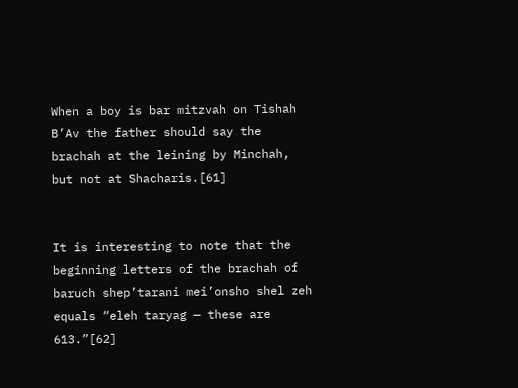When a boy is bar mitzvah on Tishah B’Av the father should say the brachah at the leining by Minchah, but not at Shacharis.[61]


It is interesting to note that the beginning letters of the brachah of baruch shep’tarani mei’onsho shel zeh equals “eleh taryag — these are 613.”[62]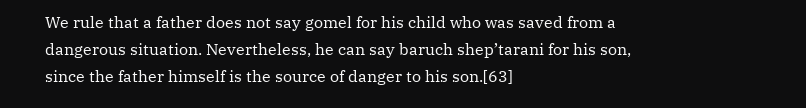We rule that a father does not say gomel for his child who was saved from a dangerous situation. Nevertheless, he can say baruch shep’tarani for his son, since the father himself is the source of danger to his son.[63]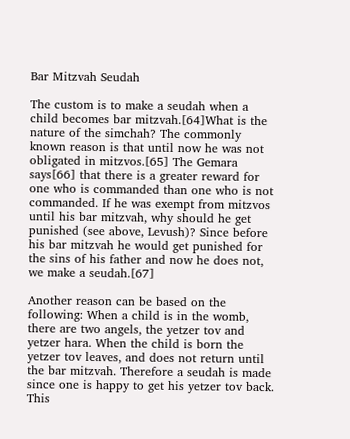Bar Mitzvah Seudah

The custom is to make a seudah when a child becomes bar mitzvah.[64]What is the nature of the simchah? The commonly known reason is that until now he was not obligated in mitzvos.[65] The Gemara says[66] that there is a greater reward for one who is commanded than one who is not commanded. If he was exempt from mitzvos until his bar mitzvah, why should he get punished (see above, Levush)? Since before his bar mitzvah he would get punished for the sins of his father and now he does not, we make a seudah.[67]

Another reason can be based on the following: When a child is in the womb, there are two angels, the yetzer tov and yetzer hara. When the child is born the yetzer tov leaves, and does not return until the bar mitzvah. Therefore a seudah is made since one is happy to get his yetzer tov back. This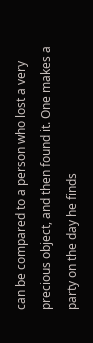can be compared to a person who lost a very precious object, and then found it. One makes a party on the day he finds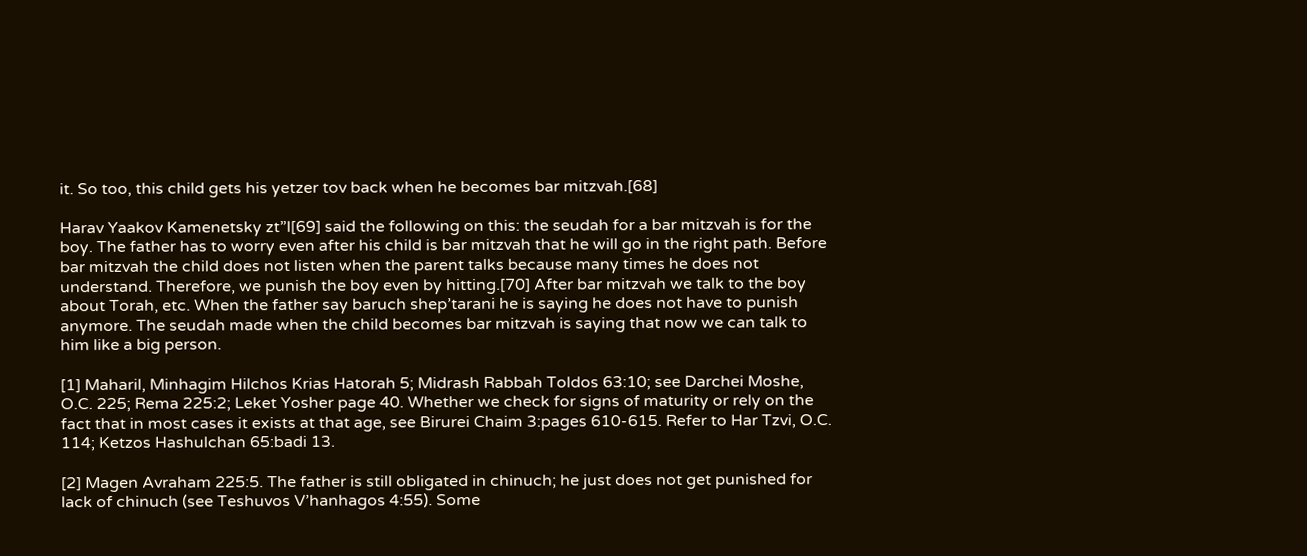it. So too, this child gets his yetzer tov back when he becomes bar mitzvah.[68]

Harav Yaakov Kamenetsky zt”l[69] said the following on this: the seudah for a bar mitzvah is for the boy. The father has to worry even after his child is bar mitzvah that he will go in the right path. Before bar mitzvah the child does not listen when the parent talks because many times he does not understand. Therefore, we punish the boy even by hitting.[70] After bar mitzvah we talk to the boy about Torah, etc. When the father say baruch shep’tarani he is saying he does not have to punish anymore. The seudah made when the child becomes bar mitzvah is saying that now we can talk to him like a big person.

[1] Maharil, Minhagim Hilchos Krias Hatorah 5; Midrash Rabbah Toldos 63:10; see Darchei Moshe, O.C. 225; Rema 225:2; Leket Yosher page 40. Whether we check for signs of maturity or rely on the fact that in most cases it exists at that age, see Birurei Chaim 3:pages 610-615. Refer to Har Tzvi, O.C. 114; Ketzos Hashulchan 65:badi 13.

[2] Magen Avraham 225:5. The father is still obligated in chinuch; he just does not get punished for lack of chinuch (see Teshuvos V’hanhagos 4:55). Some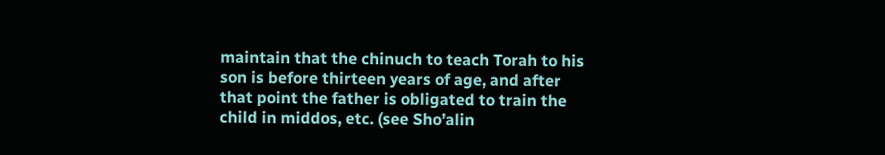maintain that the chinuch to teach Torah to his son is before thirteen years of age, and after that point the father is obligated to train the child in middos, etc. (see Sho’alin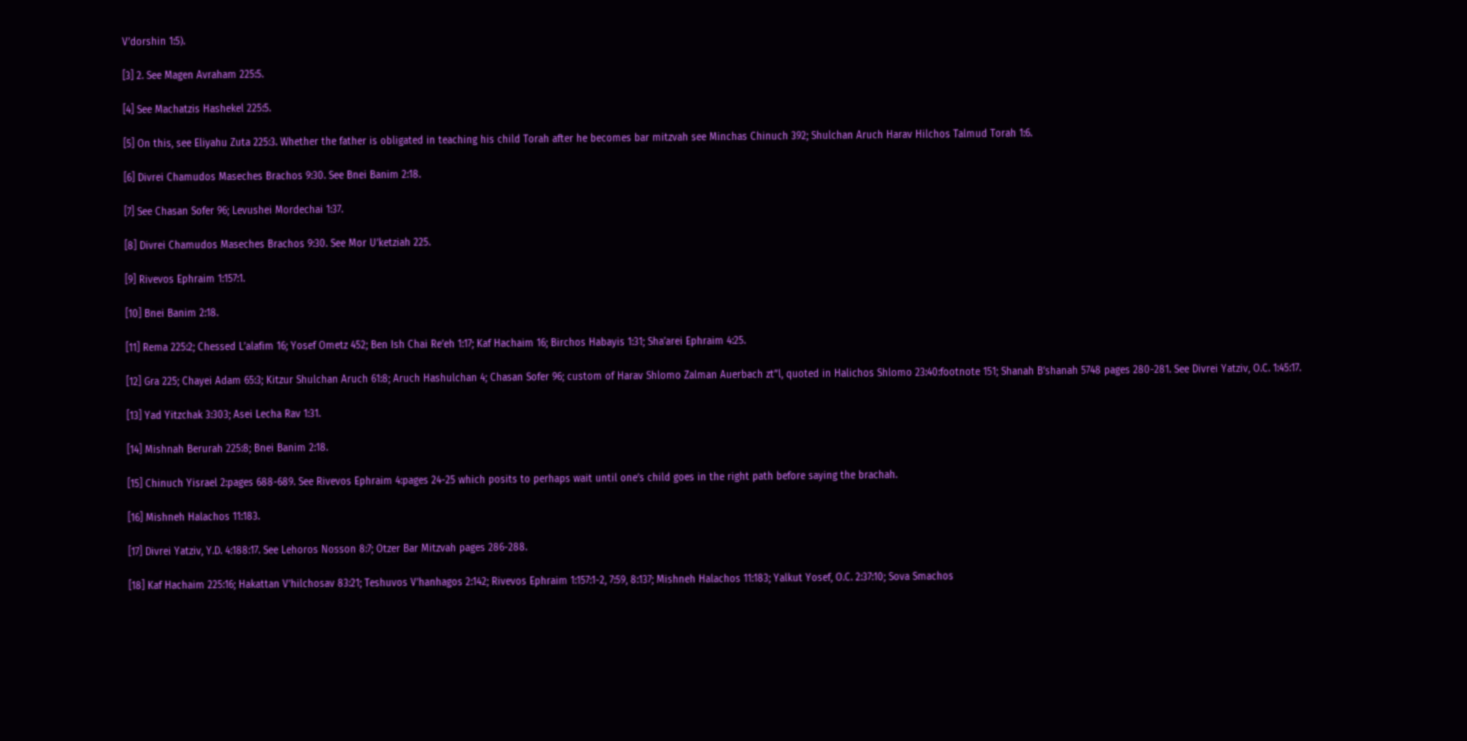V’dorshin 1:5).

[3] 2. See Magen Avraham 225:5.

[4] See Machatzis Hashekel 225:5.

[5] On this, see Eliyahu Zuta 225:3. Whether the father is obligated in teaching his child Torah after he becomes bar mitzvah see Minchas Chinuch 392; Shulchan Aruch Harav Hilchos Talmud Torah 1:6.

[6] Divrei Chamudos Maseches Brachos 9:30. See Bnei Banim 2:18.

[7] See Chasan Sofer 96; Levushei Mordechai 1:37.

[8] Divrei Chamudos Maseches Brachos 9:30. See Mor U’ketziah 225.

[9] Rivevos Ephraim 1:157:1.

[10] Bnei Banim 2:18.

[11] Rema 225:2; Chessed L’alafim 16; Yosef Ometz 452; Ben Ish Chai Re’eh 1:17; Kaf Hachaim 16; Birchos Habayis 1:31; Sha’arei Ephraim 4:25.

[12] Gra 225; Chayei Adam 65:3; Kitzur Shulchan Aruch 61:8; Aruch Hashulchan 4; Chasan Sofer 96; custom of Harav Shlomo Zalman Auerbach zt”l, quoted in Halichos Shlomo 23:40:footnote 151; Shanah B’shanah 5748 pages 280-281. See Divrei Yatziv, O.C. 1:45:17.

[13] Yad Yitzchak 3:303; Asei Lecha Rav 1:31.

[14] Mishnah Berurah 225:8; Bnei Banim 2:18.

[15] Chinuch Yisrael 2:pages 688-689. See Rivevos Ephraim 4:pages 24-25 which posits to perhaps wait until one’s child goes in the right path before saying the brachah.

[16] Mishneh Halachos 11:183.

[17] Divrei Yatziv, Y.D. 4:188:17. See Lehoros Nosson 8:7; Otzer Bar Mitzvah pages 286-288.

[18] Kaf Hachaim 225:16; Hakattan V’hilchosav 83:21; Teshuvos V’hanhagos 2:142; Rivevos Ephraim 1:157:1-2, 7:59, 8:137; Mishneh Halachos 11:183; Yalkut Yosef, O.C. 2:37:10; Sova Smachos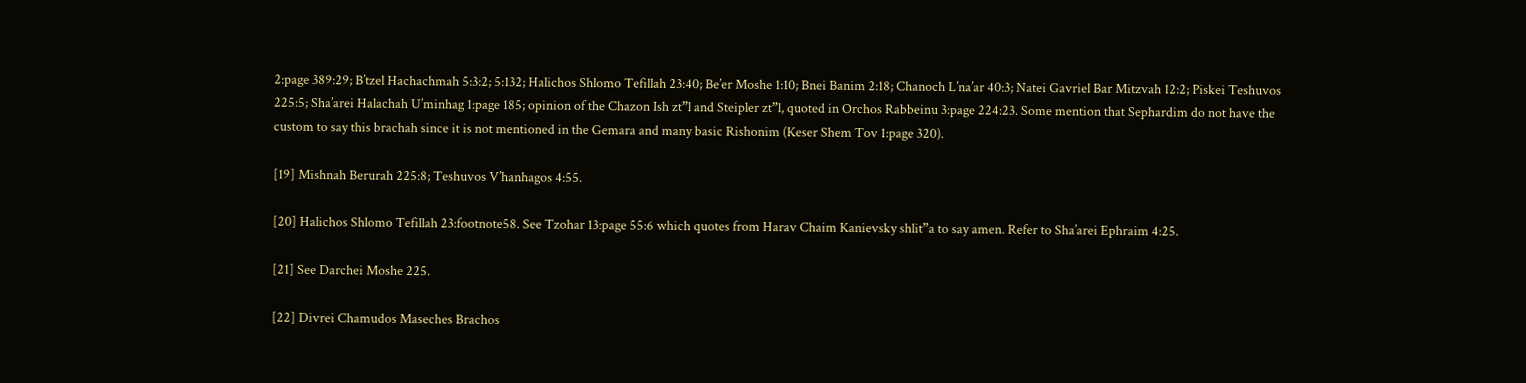2:page 389:29; B’tzel Hachachmah 5:3:2; 5:132; Halichos Shlomo Tefillah 23:40; Be’er Moshe 1:10; Bnei Banim 2:18; Chanoch L’na’ar 40:3; Natei Gavriel Bar Mitzvah 12:2; Piskei Teshuvos 225:5; Sha’arei Halachah U’minhag 1:page 185; opinion of the Chazon Ish zt”l and Steipler zt”l, quoted in Orchos Rabbeinu 3:page 224:23. Some mention that Sephardim do not have the custom to say this brachah since it is not mentioned in the Gemara and many basic Rishonim (Keser Shem Tov 1:page 320).

[19] Mishnah Berurah 225:8; Teshuvos V’hanhagos 4:55.

[20] Halichos Shlomo Tefillah 23:footnote58. See Tzohar 13:page 55:6 which quotes from Harav Chaim Kanievsky shlit”a to say amen. Refer to Sha’arei Ephraim 4:25.

[21] See Darchei Moshe 225.

[22] Divrei Chamudos Maseches Brachos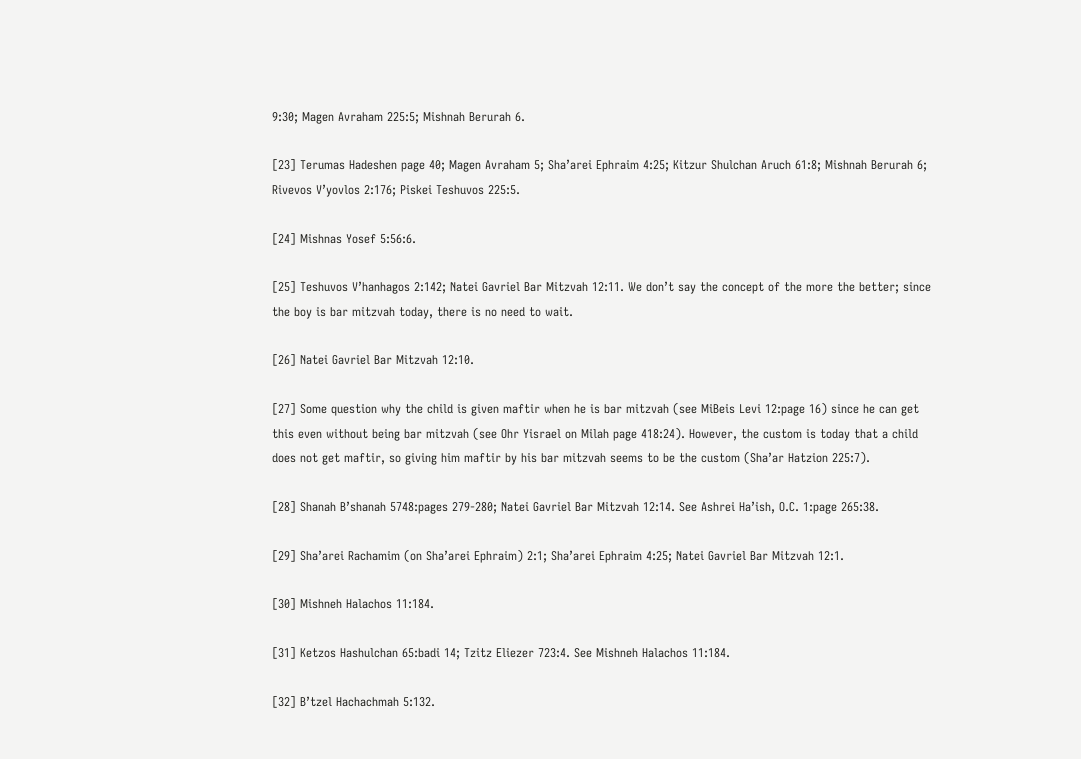9:30; Magen Avraham 225:5; Mishnah Berurah 6.

[23] Terumas Hadeshen page 40; Magen Avraham 5; Sha’arei Ephraim 4:25; Kitzur Shulchan Aruch 61:8; Mishnah Berurah 6; Rivevos V’yovlos 2:176; Piskei Teshuvos 225:5.

[24] Mishnas Yosef 5:56:6.

[25] Teshuvos V’hanhagos 2:142; Natei Gavriel Bar Mitzvah 12:11. We don’t say the concept of the more the better; since the boy is bar mitzvah today, there is no need to wait.

[26] Natei Gavriel Bar Mitzvah 12:10.

[27] Some question why the child is given maftir when he is bar mitzvah (see MiBeis Levi 12:page 16) since he can get this even without being bar mitzvah (see Ohr Yisrael on Milah page 418:24). However, the custom is today that a child does not get maftir, so giving him maftir by his bar mitzvah seems to be the custom (Sha’ar Hatzion 225:7).

[28] Shanah B’shanah 5748:pages 279-280; Natei Gavriel Bar Mitzvah 12:14. See Ashrei Ha’ish, O.C. 1:page 265:38.

[29] Sha’arei Rachamim (on Sha’arei Ephraim) 2:1; Sha’arei Ephraim 4:25; Natei Gavriel Bar Mitzvah 12:1.

[30] Mishneh Halachos 11:184.

[31] Ketzos Hashulchan 65:badi 14; Tzitz Eliezer 723:4. See Mishneh Halachos 11:184.

[32] B’tzel Hachachmah 5:132.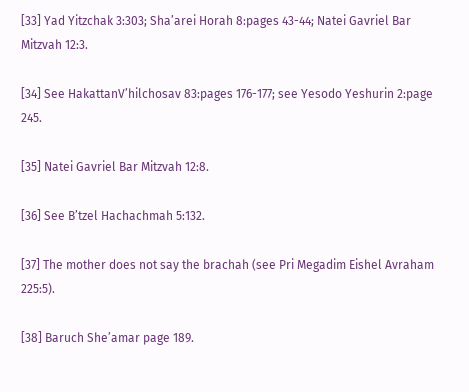[33] Yad Yitzchak 3:303; Sha’arei Horah 8:pages 43-44; Natei Gavriel Bar Mitzvah 12:3.

[34] See HakattanV’hilchosav 83:pages 176-177; see Yesodo Yeshurin 2:page 245.

[35] Natei Gavriel Bar Mitzvah 12:8.

[36] See B’tzel Hachachmah 5:132.

[37] The mother does not say the brachah (see Pri Megadim Eishel Avraham 225:5).

[38] Baruch She’amar page 189.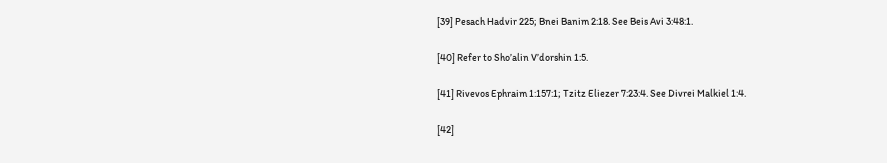[39] Pesach Hadvir 225; Bnei Banim 2:18. See Beis Avi 3:48:1.

[40] Refer to Sho’alin V’dorshin 1:5.

[41] Rivevos Ephraim 1:157:1; Tzitz Eliezer 7:23:4. See Divrei Malkiel 1:4.

[42]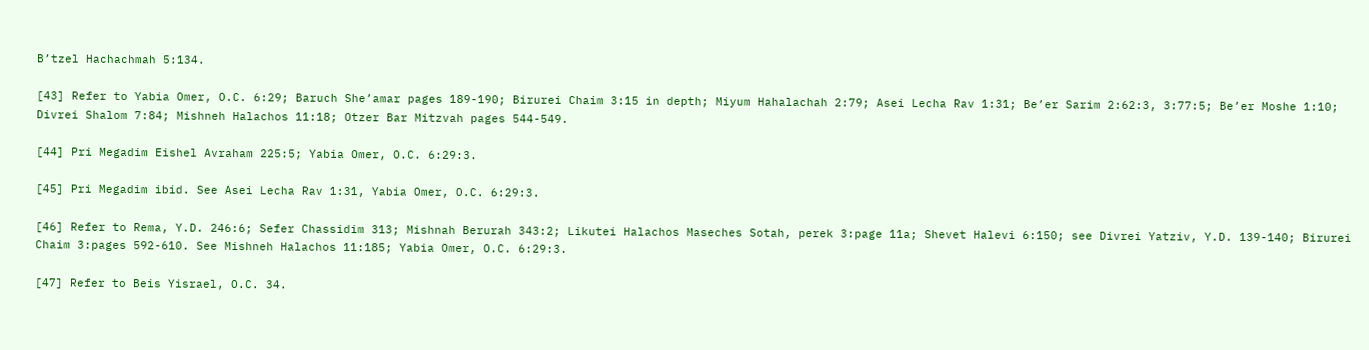B’tzel Hachachmah 5:134.

[43] Refer to Yabia Omer, O.C. 6:29; Baruch She’amar pages 189-190; Birurei Chaim 3:15 in depth; Miyum Hahalachah 2:79; Asei Lecha Rav 1:31; Be’er Sarim 2:62:3, 3:77:5; Be’er Moshe 1:10; Divrei Shalom 7:84; Mishneh Halachos 11:18; Otzer Bar Mitzvah pages 544-549.

[44] Pri Megadim Eishel Avraham 225:5; Yabia Omer, O.C. 6:29:3.

[45] Pri Megadim ibid. See Asei Lecha Rav 1:31, Yabia Omer, O.C. 6:29:3.

[46] Refer to Rema, Y.D. 246:6; Sefer Chassidim 313; Mishnah Berurah 343:2; Likutei Halachos Maseches Sotah, perek 3:page 11a; Shevet Halevi 6:150; see Divrei Yatziv, Y.D. 139-140; Birurei Chaim 3:pages 592-610. See Mishneh Halachos 11:185; Yabia Omer, O.C. 6:29:3.

[47] Refer to Beis Yisrael, O.C. 34.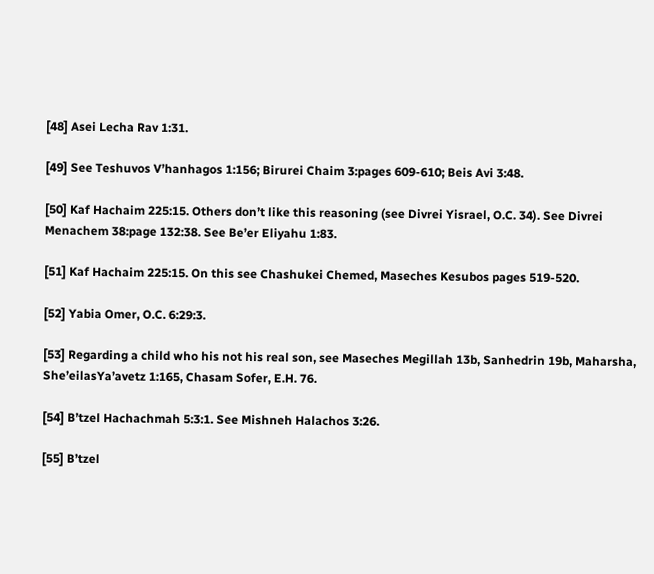[48] Asei Lecha Rav 1:31.

[49] See Teshuvos V’hanhagos 1:156; Birurei Chaim 3:pages 609-610; Beis Avi 3:48.

[50] Kaf Hachaim 225:15. Others don’t like this reasoning (see Divrei Yisrael, O.C. 34). See Divrei Menachem 38:page 132:38. See Be’er Eliyahu 1:83.

[51] Kaf Hachaim 225:15. On this see Chashukei Chemed, Maseches Kesubos pages 519-520.

[52] Yabia Omer, O.C. 6:29:3.

[53] Regarding a child who his not his real son, see Maseches Megillah 13b, Sanhedrin 19b, Maharsha, She’eilasYa’avetz 1:165, Chasam Sofer, E.H. 76.

[54] B’tzel Hachachmah 5:3:1. See Mishneh Halachos 3:26.

[55] B’tzel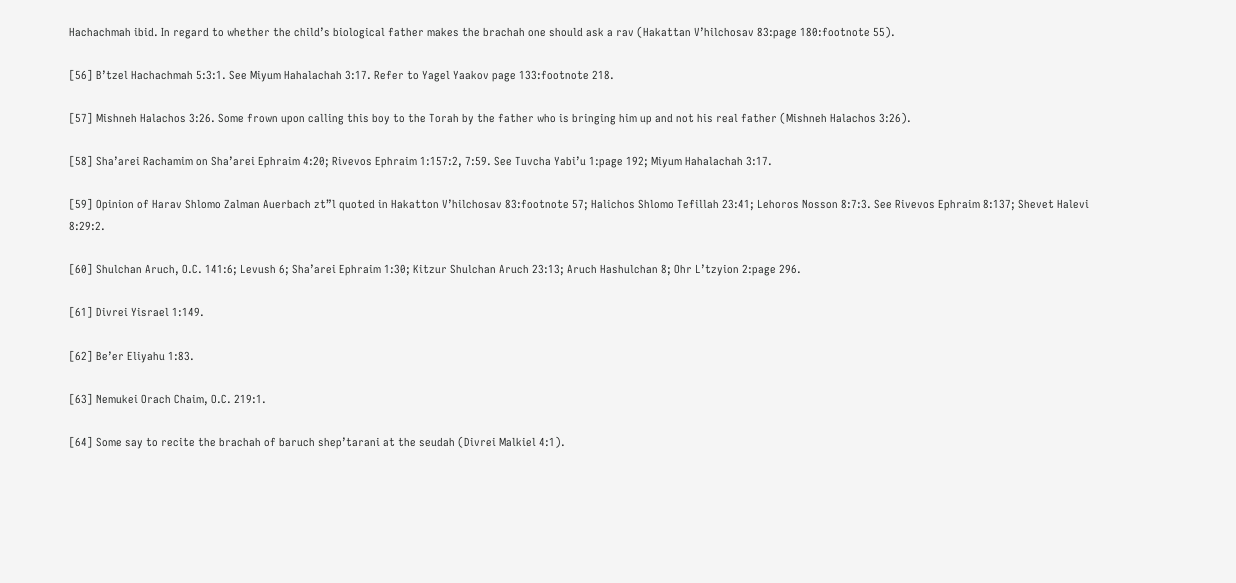Hachachmah ibid. In regard to whether the child’s biological father makes the brachah one should ask a rav (Hakattan V’hilchosav 83:page 180:footnote 55).

[56] B’tzel Hachachmah 5:3:1. See Miyum Hahalachah 3:17. Refer to Yagel Yaakov page 133:footnote 218.

[57] Mishneh Halachos 3:26. Some frown upon calling this boy to the Torah by the father who is bringing him up and not his real father (Mishneh Halachos 3:26).

[58] Sha’arei Rachamim on Sha’arei Ephraim 4:20; Rivevos Ephraim 1:157:2, 7:59. See Tuvcha Yabi’u 1:page 192; Miyum Hahalachah 3:17.

[59] Opinion of Harav Shlomo Zalman Auerbach zt”l quoted in Hakatton V’hilchosav 83:footnote 57; Halichos Shlomo Tefillah 23:41; Lehoros Nosson 8:7:3. See Rivevos Ephraim 8:137; Shevet Halevi 8:29:2.

[60] Shulchan Aruch, O.C. 141:6; Levush 6; Sha’arei Ephraim 1:30; Kitzur Shulchan Aruch 23:13; Aruch Hashulchan 8; Ohr L’tzyion 2:page 296.

[61] Divrei Yisrael 1:149.

[62] Be’er Eliyahu 1:83.

[63] Nemukei Orach Chaim, O.C. 219:1.

[64] Some say to recite the brachah of baruch shep’tarani at the seudah (Divrei Malkiel 4:1).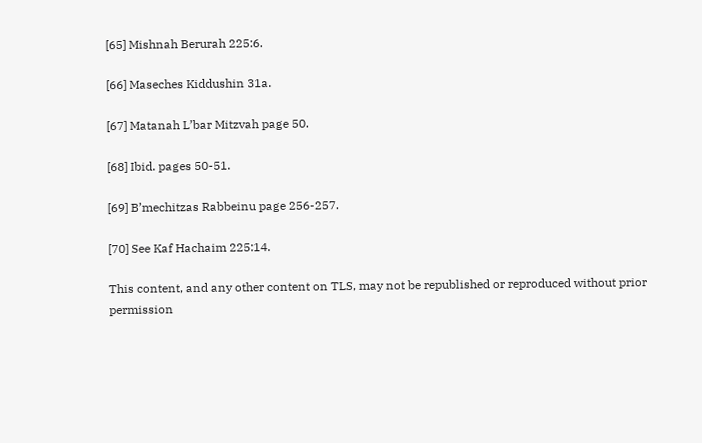[65] Mishnah Berurah 225:6.

[66] Maseches Kiddushin 31a.

[67] Matanah L’bar Mitzvah page 50.

[68] Ibid. pages 50-51.

[69] B’mechitzas Rabbeinu page 256-257.

[70] See Kaf Hachaim 225:14.

This content, and any other content on TLS, may not be republished or reproduced without prior permission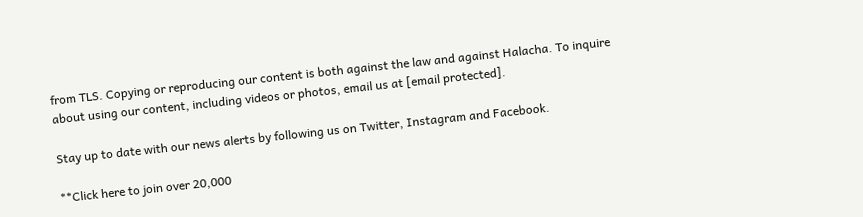from TLS. Copying or reproducing our content is both against the law and against Halacha. To inquire about using our content, including videos or photos, email us at [email protected].

Stay up to date with our news alerts by following us on Twitter, Instagram and Facebook.

**Click here to join over 20,000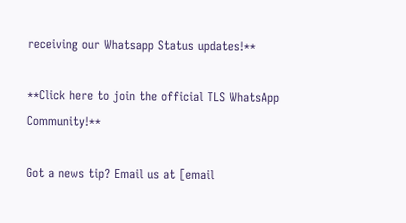receiving our Whatsapp Status updates!**

**Click here to join the official TLS WhatsApp Community!**

Got a news tip? Email us at [email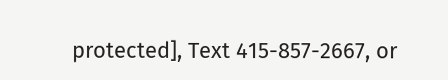protected], Text 415-857-2667, or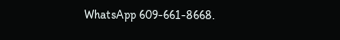WhatsApp 609-661-8668.